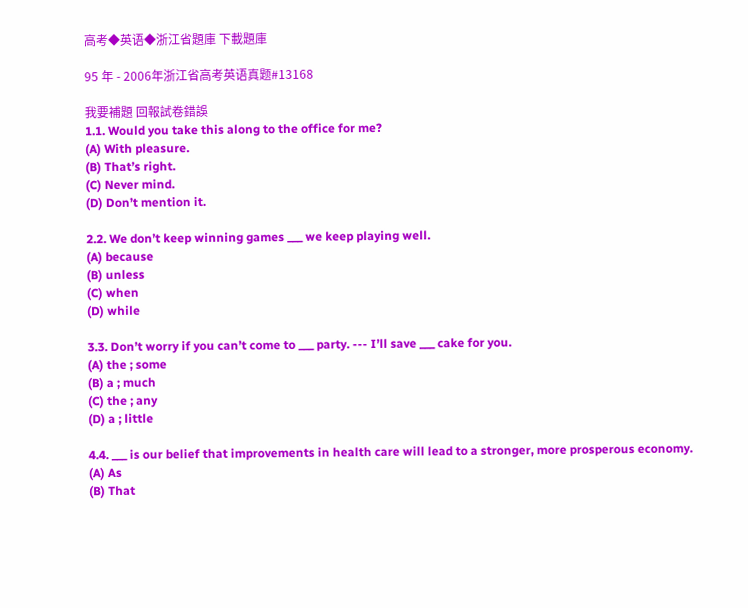高考◆英语◆浙江省題庫 下載題庫

95 年 - 2006年浙江省高考英语真题#13168

我要補題 回報試卷錯誤
1.1. Would you take this along to the office for me?
(A) With pleasure.
(B) That’s right.
(C) Never mind.
(D) Don’t mention it.

2.2. We don’t keep winning games ___ we keep playing well.
(A) because
(B) unless
(C) when
(D) while

3.3. Don’t worry if you can’t come to ___ party. --- I’ll save ___ cake for you.
(A) the ; some
(B) a ; much
(C) the ; any
(D) a ; little

4.4. ___ is our belief that improvements in health care will lead to a stronger, more prosperous economy.
(A) As
(B) That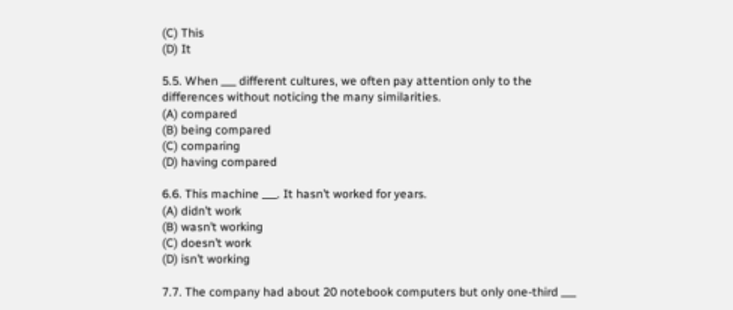(C) This
(D) It

5.5. When ___ different cultures, we often pay attention only to the differences without noticing the many similarities.
(A) compared
(B) being compared
(C) comparing
(D) having compared

6.6. This machine ___. It hasn’t worked for years.
(A) didn’t work
(B) wasn’t working
(C) doesn’t work
(D) isn’t working

7.7. The company had about 20 notebook computers but only one-third ___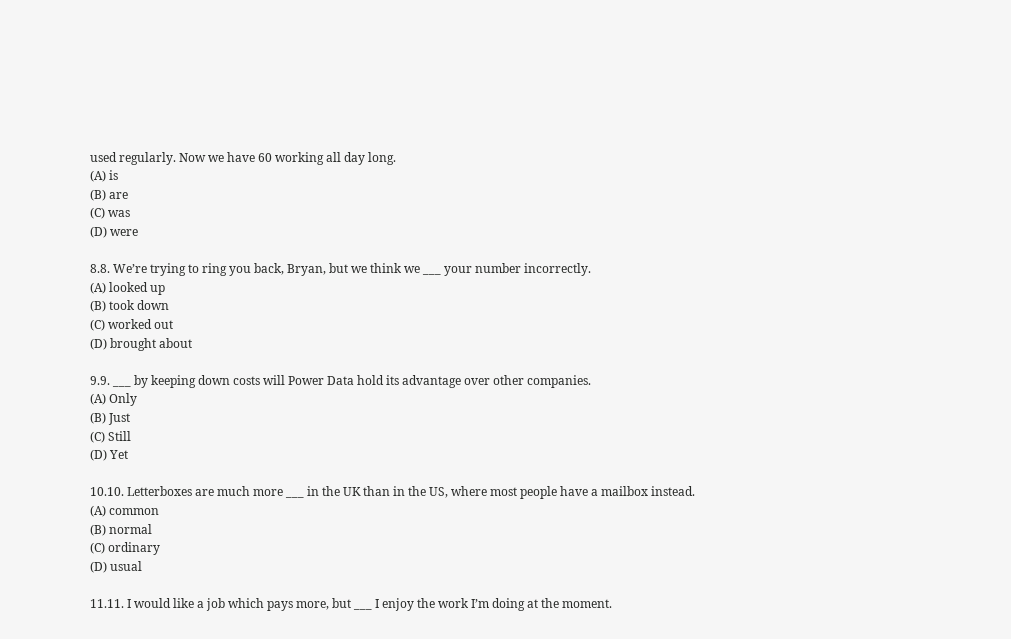used regularly. Now we have 60 working all day long.
(A) is
(B) are
(C) was
(D) were

8.8. We’re trying to ring you back, Bryan, but we think we ___ your number incorrectly.
(A) looked up
(B) took down
(C) worked out
(D) brought about

9.9. ___ by keeping down costs will Power Data hold its advantage over other companies.
(A) Only
(B) Just
(C) Still
(D) Yet

10.10. Letterboxes are much more ___ in the UK than in the US, where most people have a mailbox instead.
(A) common
(B) normal
(C) ordinary
(D) usual

11.11. I would like a job which pays more, but ___ I enjoy the work I’m doing at the moment.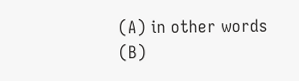(A) in other words
(B)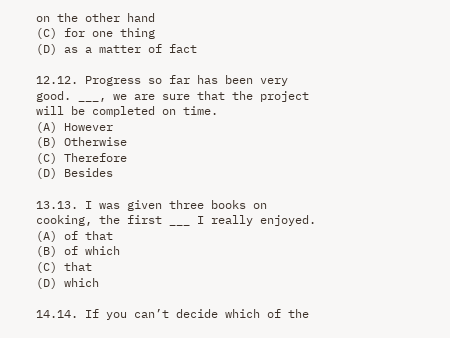on the other hand
(C) for one thing
(D) as a matter of fact

12.12. Progress so far has been very good. ___, we are sure that the project will be completed on time.
(A) However
(B) Otherwise
(C) Therefore
(D) Besides

13.13. I was given three books on cooking, the first ___ I really enjoyed.
(A) of that
(B) of which
(C) that
(D) which

14.14. If you can’t decide which of the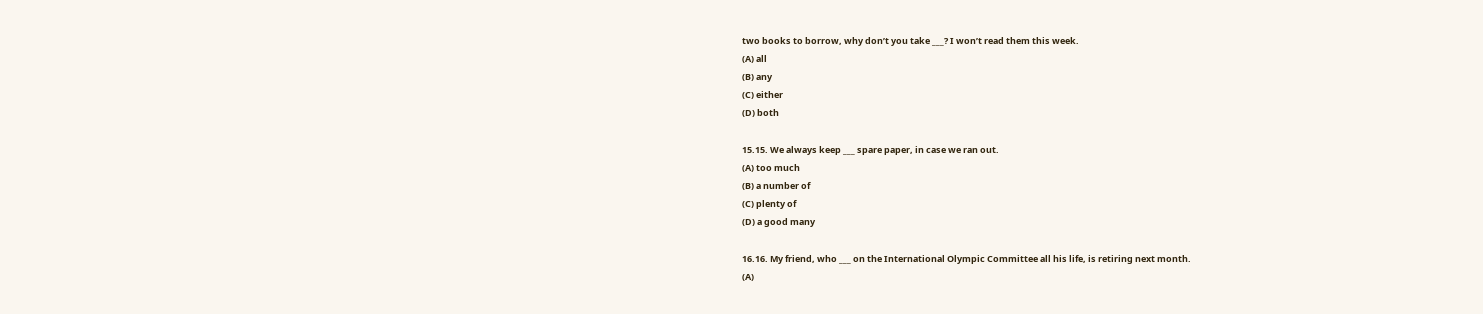two books to borrow, why don’t you take ___? I won’t read them this week.
(A) all
(B) any
(C) either
(D) both

15.15. We always keep ___ spare paper, in case we ran out.
(A) too much
(B) a number of
(C) plenty of
(D) a good many

16.16. My friend, who ___ on the International Olympic Committee all his life, is retiring next month.
(A)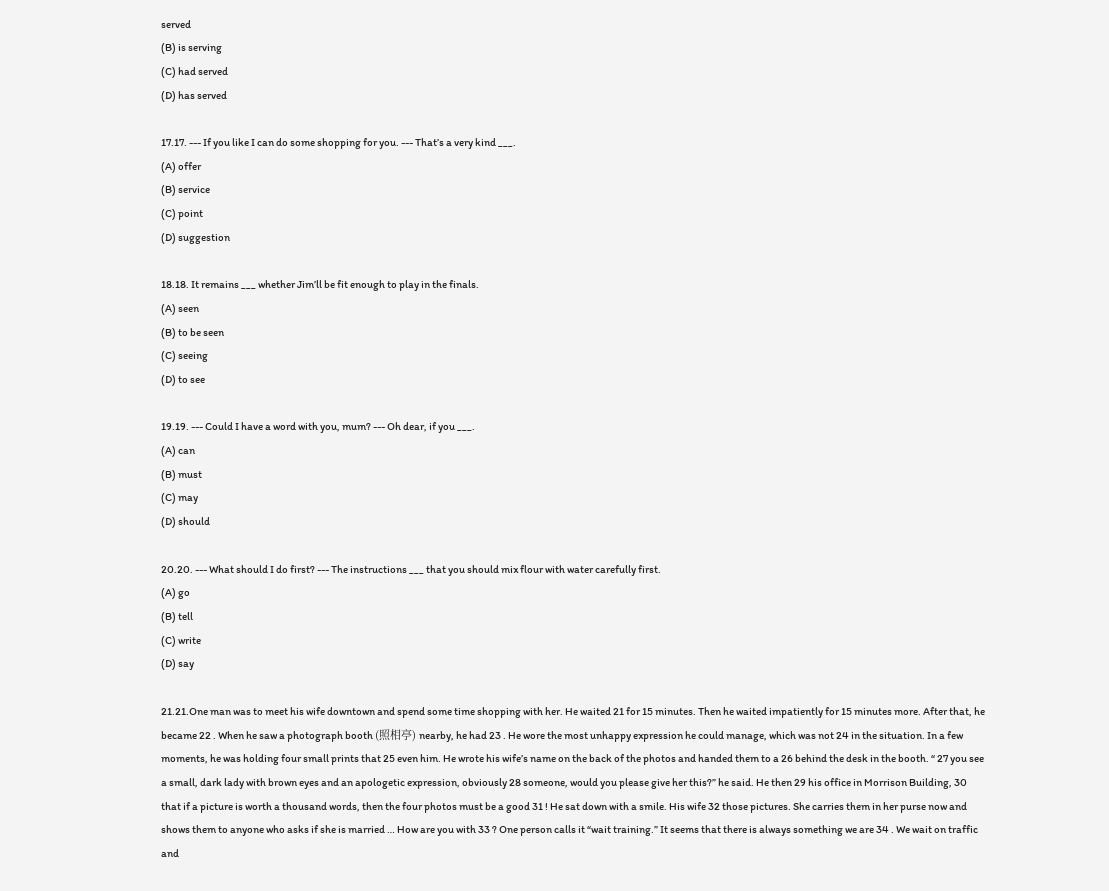served
(B) is serving
(C) had served
(D) has served

17.17. --- If you like I can do some shopping for you. --- That’s a very kind ___.
(A) offer
(B) service
(C) point
(D) suggestion

18.18. It remains ___ whether Jim’ll be fit enough to play in the finals.
(A) seen
(B) to be seen
(C) seeing
(D) to see

19.19. --- Could I have a word with you, mum? --- Oh dear, if you ___.
(A) can
(B) must
(C) may
(D) should

20.20. --- What should I do first? --- The instructions ___ that you should mix flour with water carefully first.
(A) go
(B) tell
(C) write
(D) say

21.21.One man was to meet his wife downtown and spend some time shopping with her. He waited 21 for 15 minutes. Then he waited impatiently for 15 minutes more. After that, he became 22 . When he saw a photograph booth (照相亭) nearby, he had 23 . He wore the most unhappy expression he could manage, which was not 24 in the situation. In a few moments, he was holding four small prints that 25 even him. He wrote his wife’s name on the back of the photos and handed them to a 26 behind the desk in the booth. “ 27 you see a small, dark lady with brown eyes and an apologetic expression, obviously 28 someone, would you please give her this?” he said. He then 29 his office in Morrison Building, 30 that if a picture is worth a thousand words, then the four photos must be a good 31 ! He sat down with a smile. His wife 32 those pictures. She carries them in her purse now and shows them to anyone who asks if she is married … How are you with 33 ? One person calls it “wait training.” It seems that there is always something we are 34 . We wait on traffic and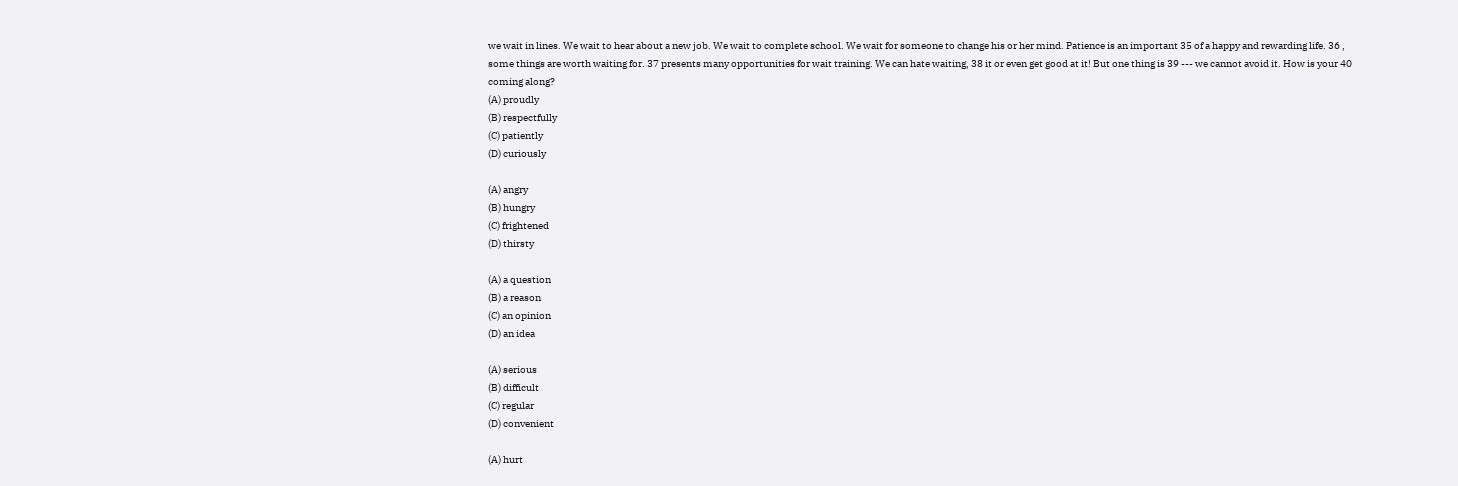we wait in lines. We wait to hear about a new job. We wait to complete school. We wait for someone to change his or her mind. Patience is an important 35 of a happy and rewarding life. 36 , some things are worth waiting for. 37 presents many opportunities for wait training. We can hate waiting, 38 it or even get good at it! But one thing is 39 --- we cannot avoid it. How is your 40 coming along?
(A) proudly
(B) respectfully
(C) patiently
(D) curiously

(A) angry
(B) hungry
(C) frightened
(D) thirsty

(A) a question
(B) a reason
(C) an opinion
(D) an idea

(A) serious
(B) difficult
(C) regular
(D) convenient

(A) hurt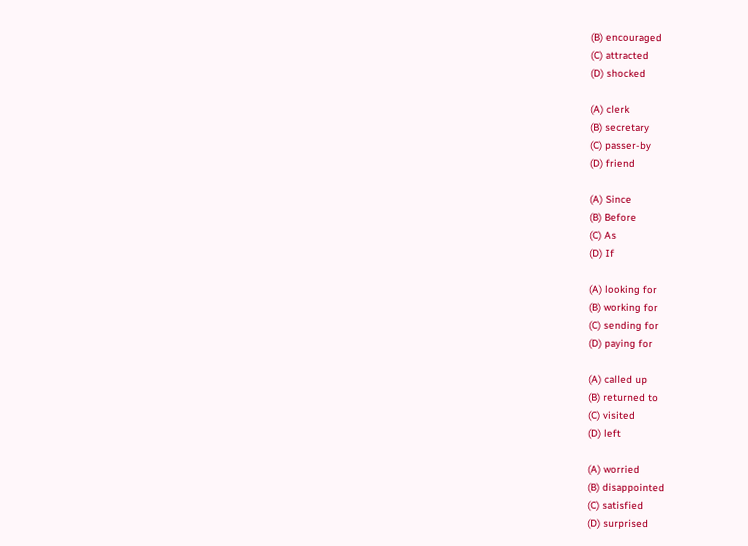(B) encouraged
(C) attracted
(D) shocked

(A) clerk
(B) secretary
(C) passer-by
(D) friend

(A) Since
(B) Before
(C) As
(D) If

(A) looking for
(B) working for
(C) sending for
(D) paying for

(A) called up
(B) returned to
(C) visited
(D) left

(A) worried
(B) disappointed
(C) satisfied
(D) surprised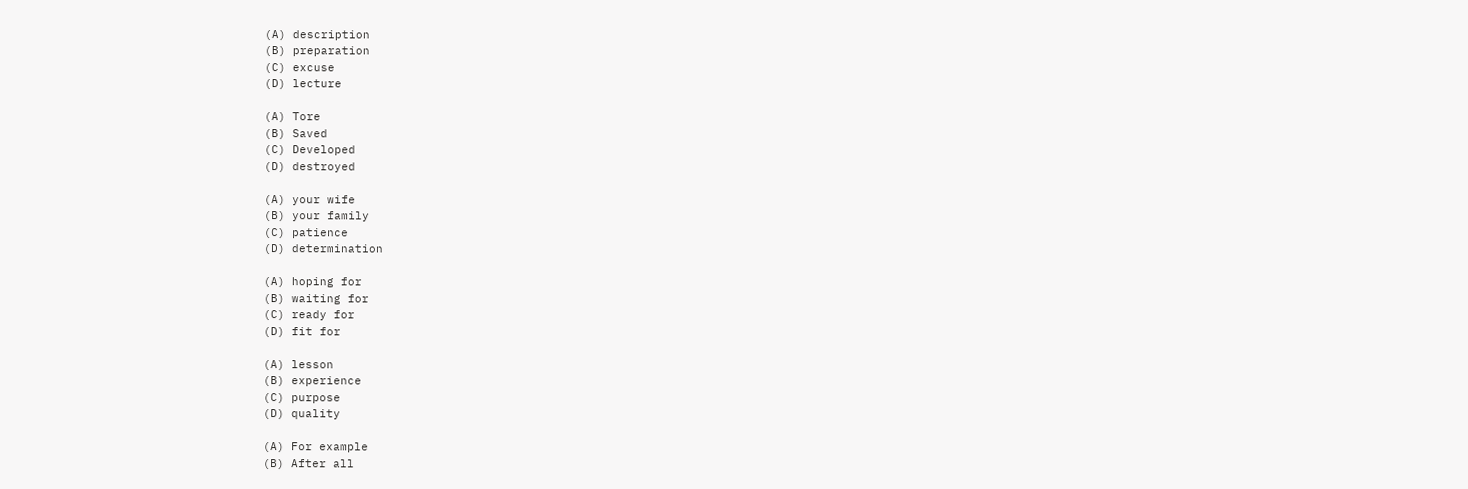(A) description
(B) preparation
(C) excuse
(D) lecture

(A) Tore
(B) Saved
(C) Developed
(D) destroyed

(A) your wife
(B) your family
(C) patience
(D) determination

(A) hoping for
(B) waiting for
(C) ready for
(D) fit for

(A) lesson
(B) experience
(C) purpose
(D) quality

(A) For example
(B) After all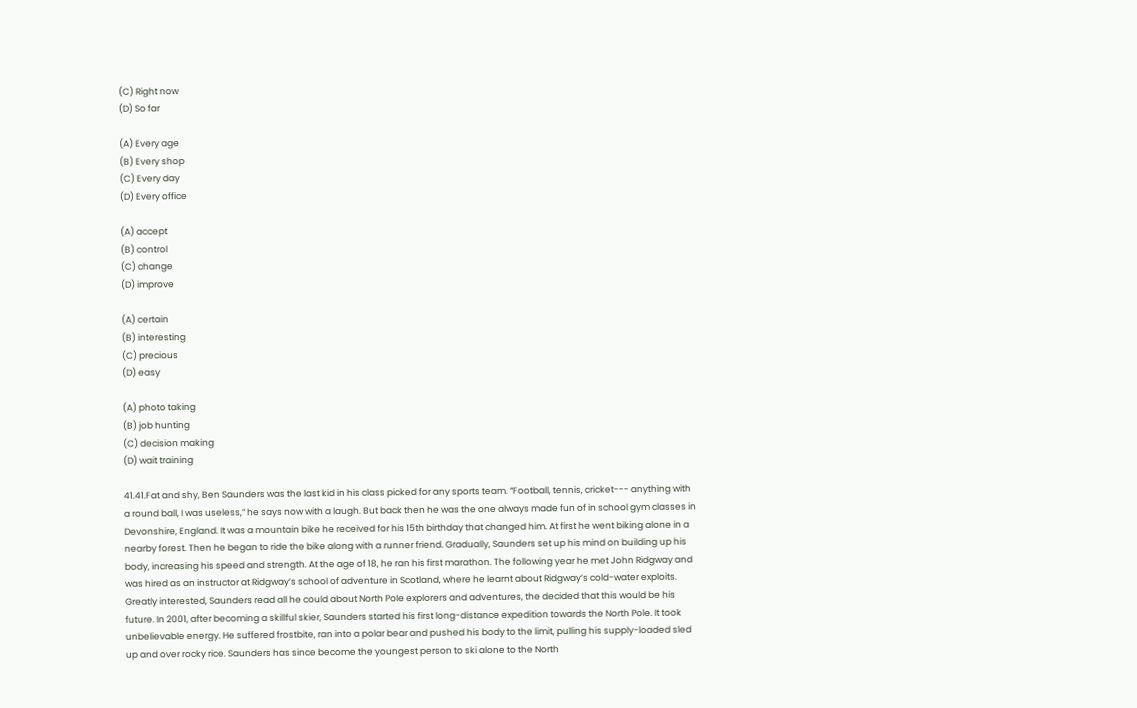(C) Right now
(D) So far

(A) Every age
(B) Every shop
(C) Every day
(D) Every office

(A) accept
(B) control
(C) change
(D) improve

(A) certain
(B) interesting
(C) precious
(D) easy

(A) photo taking
(B) job hunting
(C) decision making
(D) wait training

41.41.Fat and shy, Ben Saunders was the last kid in his class picked for any sports team. “Football, tennis, cricket--- anything with a round ball, I was useless,” he says now with a laugh. But back then he was the one always made fun of in school gym classes in Devonshire, England. It was a mountain bike he received for his 15th birthday that changed him. At first he went biking alone in a nearby forest. Then he began to ride the bike along with a runner friend. Gradually, Saunders set up his mind on building up his body, increasing his speed and strength. At the age of 18, he ran his first marathon. The following year he met John Ridgway and was hired as an instructor at Ridgway’s school of adventure in Scotland, where he learnt about Ridgway’s cold-water exploits. Greatly interested, Saunders read all he could about North Pole explorers and adventures, the decided that this would be his future. In 2001, after becoming a skillful skier, Saunders started his first long-distance expedition towards the North Pole. It took unbelievable energy. He suffered frostbite, ran into a polar bear and pushed his body to the limit, pulling his supply-loaded sled up and over rocky rice. Saunders has since become the youngest person to ski alone to the North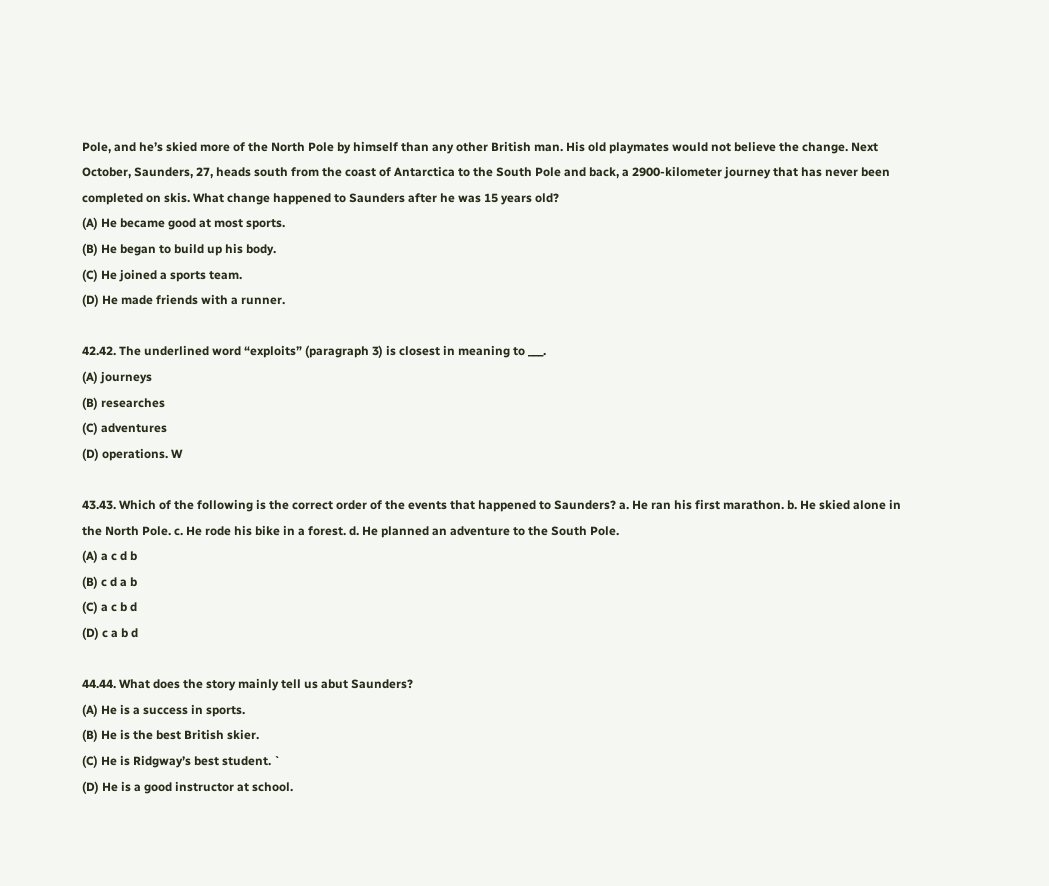Pole, and he’s skied more of the North Pole by himself than any other British man. His old playmates would not believe the change. Next October, Saunders, 27, heads south from the coast of Antarctica to the South Pole and back, a 2900-kilometer journey that has never been completed on skis. What change happened to Saunders after he was 15 years old?
(A) He became good at most sports.
(B) He began to build up his body.
(C) He joined a sports team.
(D) He made friends with a runner.

42.42. The underlined word “exploits” (paragraph 3) is closest in meaning to ___.
(A) journeys
(B) researches
(C) adventures
(D) operations. W

43.43. Which of the following is the correct order of the events that happened to Saunders? a. He ran his first marathon. b. He skied alone in the North Pole. c. He rode his bike in a forest. d. He planned an adventure to the South Pole.
(A) a c d b
(B) c d a b
(C) a c b d
(D) c a b d

44.44. What does the story mainly tell us abut Saunders?
(A) He is a success in sports.
(B) He is the best British skier.
(C) He is Ridgway’s best student. `
(D) He is a good instructor at school.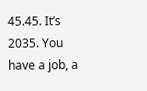45.45. It’s 2035. You have a job, a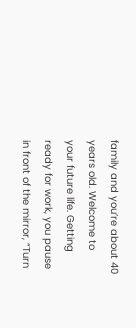family and you’re about 40 years old. Welcome to your future life. Getting ready for work, you pause in front of the mirror, “Turn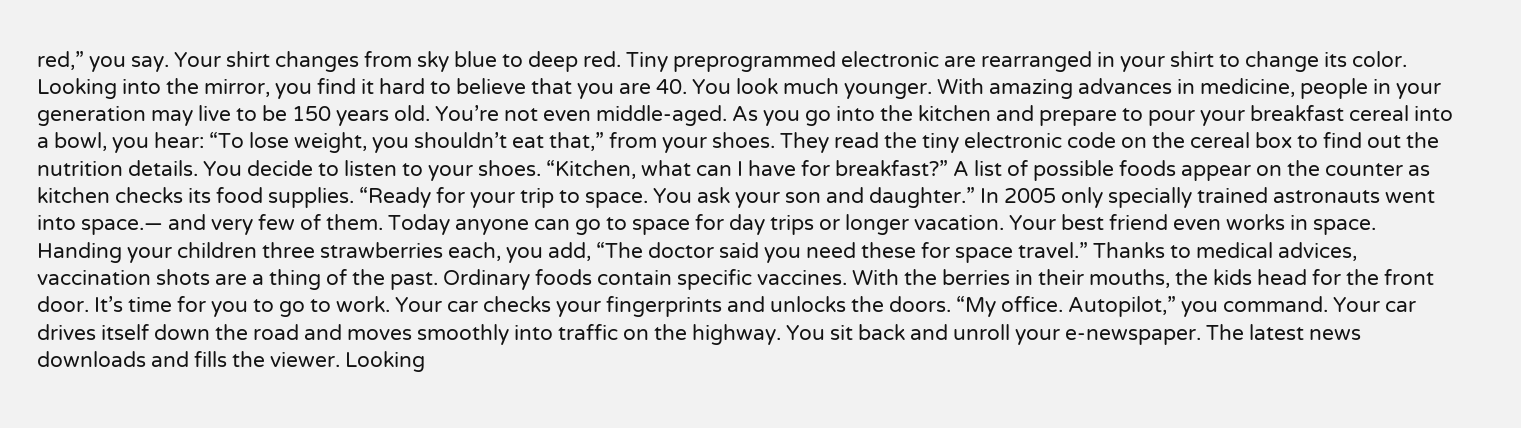red,” you say. Your shirt changes from sky blue to deep red. Tiny preprogrammed electronic are rearranged in your shirt to change its color. Looking into the mirror, you find it hard to believe that you are 40. You look much younger. With amazing advances in medicine, people in your generation may live to be 150 years old. You’re not even middle-aged. As you go into the kitchen and prepare to pour your breakfast cereal into a bowl, you hear: “To lose weight, you shouldn’t eat that,” from your shoes. They read the tiny electronic code on the cereal box to find out the nutrition details. You decide to listen to your shoes. “Kitchen, what can I have for breakfast?” A list of possible foods appear on the counter as kitchen checks its food supplies. “Ready for your trip to space. You ask your son and daughter.” In 2005 only specially trained astronauts went into space.— and very few of them. Today anyone can go to space for day trips or longer vacation. Your best friend even works in space. Handing your children three strawberries each, you add, “The doctor said you need these for space travel.” Thanks to medical advices, vaccination shots are a thing of the past. Ordinary foods contain specific vaccines. With the berries in their mouths, the kids head for the front door. It’s time for you to go to work. Your car checks your fingerprints and unlocks the doors. “My office. Autopilot,” you command. Your car drives itself down the road and moves smoothly into traffic on the highway. You sit back and unroll your e-newspaper. The latest news downloads and fills the viewer. Looking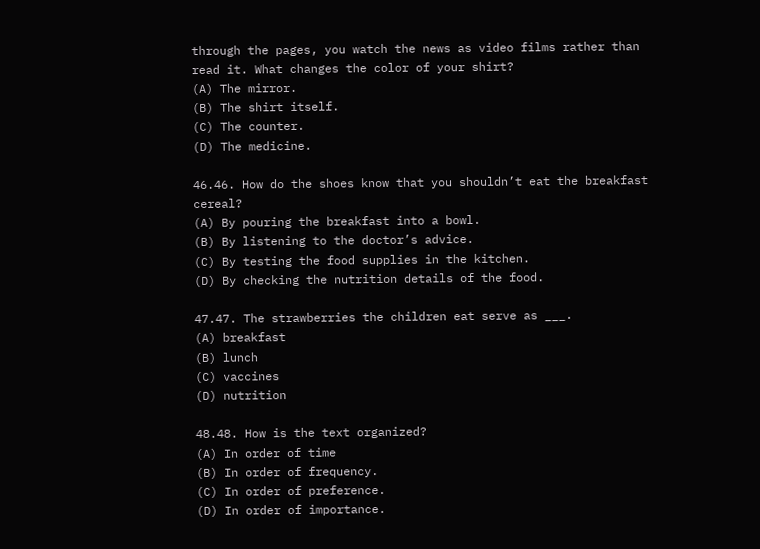through the pages, you watch the news as video films rather than read it. What changes the color of your shirt?
(A) The mirror.
(B) The shirt itself.
(C) The counter.
(D) The medicine.

46.46. How do the shoes know that you shouldn’t eat the breakfast cereal?
(A) By pouring the breakfast into a bowl.
(B) By listening to the doctor’s advice.
(C) By testing the food supplies in the kitchen.
(D) By checking the nutrition details of the food.

47.47. The strawberries the children eat serve as ___.
(A) breakfast
(B) lunch
(C) vaccines
(D) nutrition

48.48. How is the text organized?
(A) In order of time
(B) In order of frequency.
(C) In order of preference.
(D) In order of importance.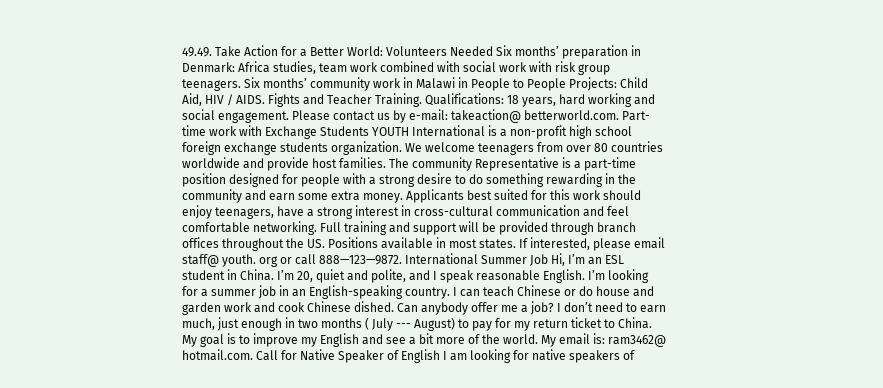49.49. Take Action for a Better World: Volunteers Needed Six months’ preparation in Denmark: Africa studies, team work combined with social work with risk group teenagers. Six months’ community work in Malawi in People to People Projects: Child Aid, HIV / AIDS. Fights and Teacher Training. Qualifications: 18 years, hard working and social engagement. Please contact us by e-mail: takeaction@ betterworld.com. Part-time work with Exchange Students YOUTH International is a non-profit high school foreign exchange students organization. We welcome teenagers from over 80 countries worldwide and provide host families. The community Representative is a part-time position designed for people with a strong desire to do something rewarding in the community and earn some extra money. Applicants best suited for this work should enjoy teenagers, have a strong interest in cross-cultural communication and feel comfortable networking. Full training and support will be provided through branch offices throughout the US. Positions available in most states. If interested, please email staff@ youth. org or call 888—123—9872. International Summer Job Hi, I’m an ESL student in China. I’m 20, quiet and polite, and I speak reasonable English. I’m looking for a summer job in an English-speaking country. I can teach Chinese or do house and garden work and cook Chinese dished. Can anybody offer me a job? I don’t need to earn much, just enough in two months ( July --- August) to pay for my return ticket to China. My goal is to improve my English and see a bit more of the world. My email is: ram3462@ hotmail.com. Call for Native Speaker of English I am looking for native speakers of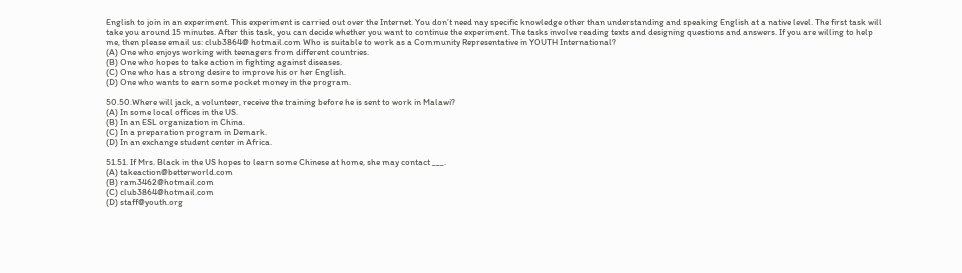English to join in an experiment. This experiment is carried out over the Internet. You don’t need nay specific knowledge other than understanding and speaking English at a native level. The first task will take you around 15 minutes. After this task, you can decide whether you want to continue the experiment. The tasks involve reading texts and designing questions and answers. If you are willing to help me, then please email us: club3864@ hotmail.com Who is suitable to work as a Community Representative in YOUTH International?
(A) One who enjoys working with teenagers from different countries.
(B) One who hopes to take action in fighting against diseases.
(C) One who has a strong desire to improve his or her English.
(D) One who wants to earn some pocket money in the program.

50.50.Where will jack, a volunteer, receive the training before he is sent to work in Malawi?
(A) In some local offices in the US.
(B) In an ESL organization in China.
(C) In a preparation program in Demark.
(D) In an exchange student center in Africa.

51.51. If Mrs. Black in the US hopes to learn some Chinese at home, she may contact ___.
(A) takeaction@betterworld.com
(B) ram3462@hotmail.com
(C) club3864@hotmail.com
(D) staff@youth.org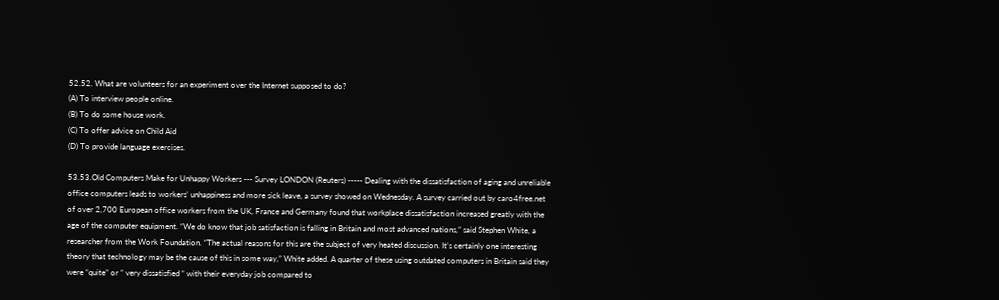52.52. What are volunteers for an experiment over the Internet supposed to do?
(A) To interview people online.
(B) To do some house work.
(C) To offer advice on Child Aid
(D) To provide language exercises.

53.53.Old Computers Make for Unhappy Workers --- Survey LONDON (Reuters) ----- Dealing with the dissatisfaction of aging and unreliable office computers leads to workers’ unhappiness and more sick leave, a survey showed on Wednesday. A survey carried out by caro4free.net of over 2,700 European office workers from the UK, France and Germany found that workplace dissatisfaction increased greatly with the age of the computer equipment. “We do know that job satisfaction is falling in Britain and most advanced nations,” said Stephen White, a researcher from the Work Foundation. “The actual reasons for this are the subject of very heated discussion. It’s certainly one interesting theory that technology may be the cause of this in some way,” White added. A quarter of these using outdated computers in Britain said they were “quite” or “ very dissatisfied “ with their everyday job compared to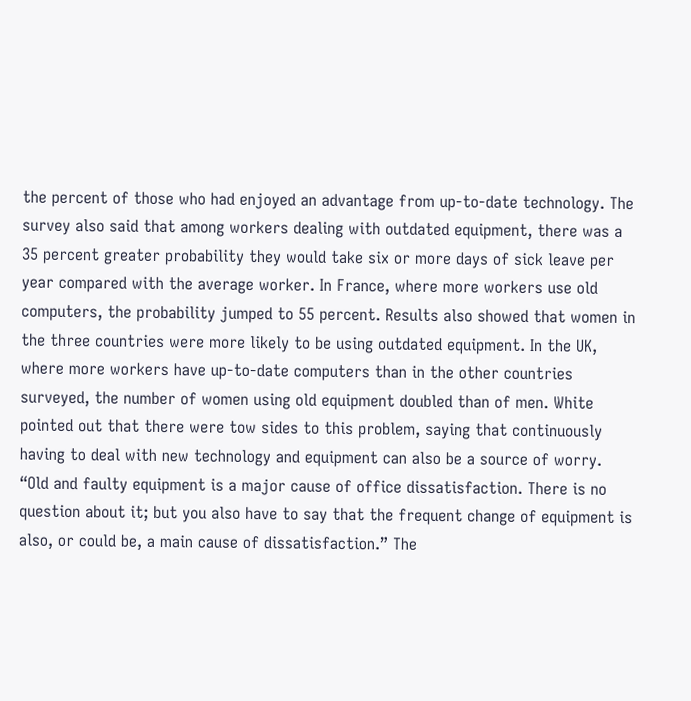the percent of those who had enjoyed an advantage from up-to-date technology. The survey also said that among workers dealing with outdated equipment, there was a 35 percent greater probability they would take six or more days of sick leave per year compared with the average worker. In France, where more workers use old computers, the probability jumped to 55 percent. Results also showed that women in the three countries were more likely to be using outdated equipment. In the UK, where more workers have up-to-date computers than in the other countries surveyed, the number of women using old equipment doubled than of men. White pointed out that there were tow sides to this problem, saying that continuously having to deal with new technology and equipment can also be a source of worry. “Old and faulty equipment is a major cause of office dissatisfaction. There is no question about it; but you also have to say that the frequent change of equipment is also, or could be, a main cause of dissatisfaction.” The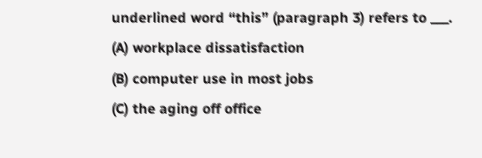underlined word “this” (paragraph 3) refers to ___.
(A) workplace dissatisfaction
(B) computer use in most jobs
(C) the aging off office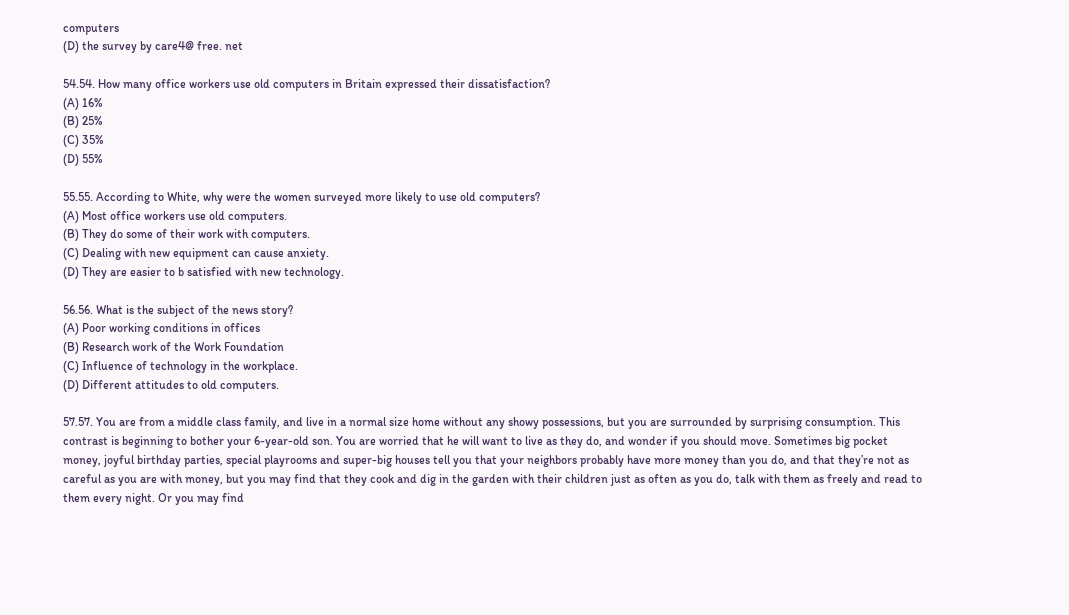computers
(D) the survey by care4@ free. net

54.54. How many office workers use old computers in Britain expressed their dissatisfaction?
(A) 16%
(B) 25%
(C) 35%
(D) 55%

55.55. According to White, why were the women surveyed more likely to use old computers?
(A) Most office workers use old computers.
(B) They do some of their work with computers.
(C) Dealing with new equipment can cause anxiety.
(D) They are easier to b satisfied with new technology.

56.56. What is the subject of the news story?
(A) Poor working conditions in offices
(B) Research work of the Work Foundation
(C) Influence of technology in the workplace.
(D) Different attitudes to old computers.

57.57. You are from a middle class family, and live in a normal size home without any showy possessions, but you are surrounded by surprising consumption. This contrast is beginning to bother your 6-year-old son. You are worried that he will want to live as they do, and wonder if you should move. Sometimes big pocket money, joyful birthday parties, special playrooms and super-big houses tell you that your neighbors probably have more money than you do, and that they’re not as careful as you are with money, but you may find that they cook and dig in the garden with their children just as often as you do, talk with them as freely and read to them every night. Or you may find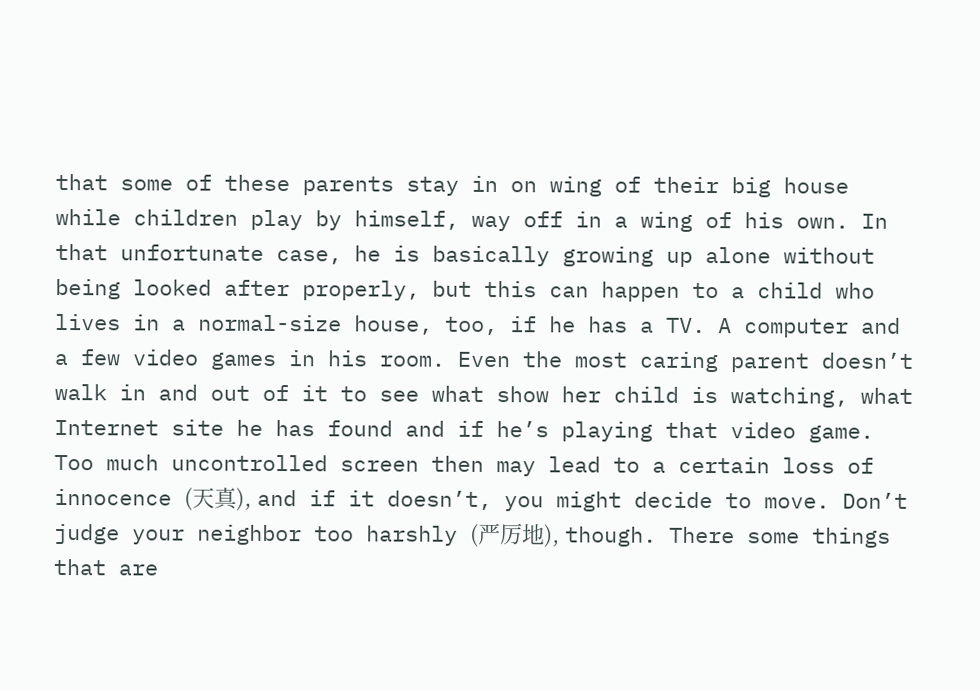that some of these parents stay in on wing of their big house while children play by himself, way off in a wing of his own. In that unfortunate case, he is basically growing up alone without being looked after properly, but this can happen to a child who lives in a normal-size house, too, if he has a TV. A computer and a few video games in his room. Even the most caring parent doesn’t walk in and out of it to see what show her child is watching, what Internet site he has found and if he’s playing that video game. Too much uncontrolled screen then may lead to a certain loss of innocence (天真), and if it doesn’t, you might decide to move. Don’t judge your neighbor too harshly (严厉地), though. There some things that are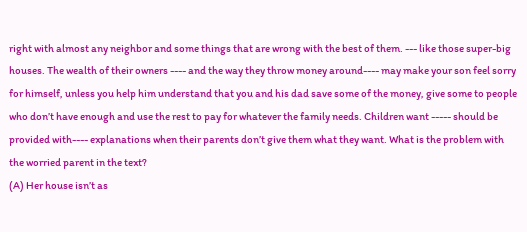right with almost any neighbor and some things that are wrong with the best of them. --- like those super-big houses. The wealth of their owners ---- and the way they throw money around---- may make your son feel sorry for himself, unless you help him understand that you and his dad save some of the money, give some to people who don’t have enough and use the rest to pay for whatever the family needs. Children want ----- should be provided with---- explanations when their parents don’t give them what they want. What is the problem with the worried parent in the text?
(A) Her house isn’t as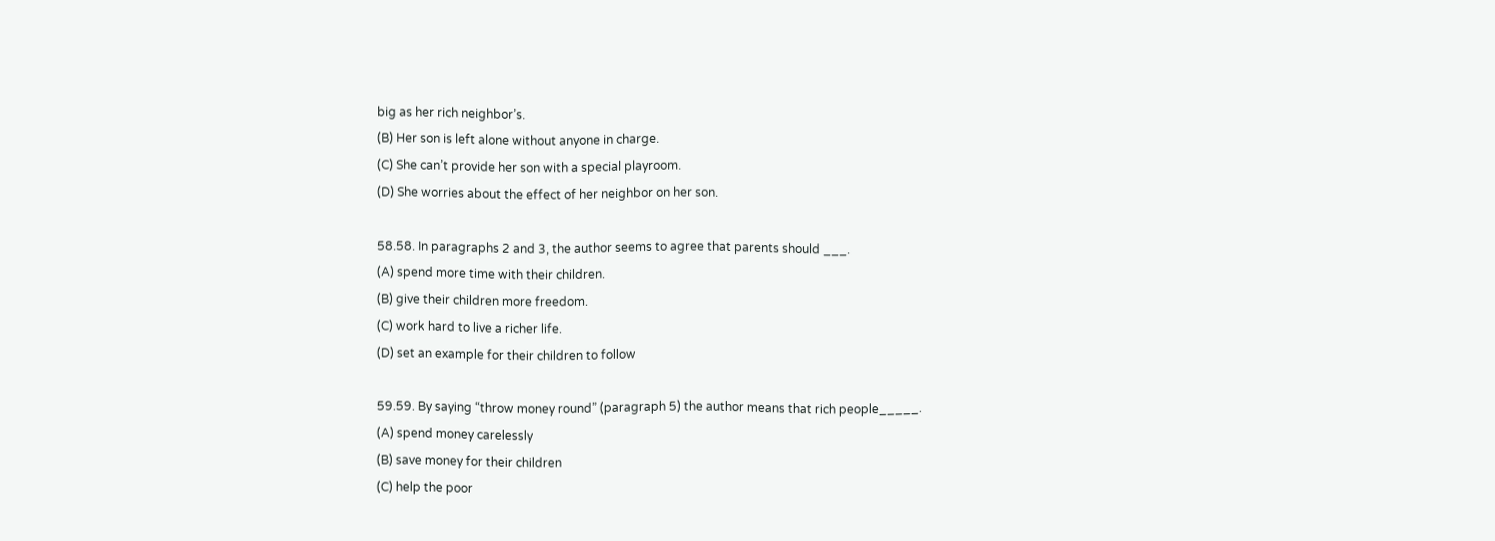big as her rich neighbor’s.
(B) Her son is left alone without anyone in charge.
(C) She can’t provide her son with a special playroom.
(D) She worries about the effect of her neighbor on her son.

58.58. In paragraphs 2 and 3, the author seems to agree that parents should ___.
(A) spend more time with their children.
(B) give their children more freedom.
(C) work hard to live a richer life.
(D) set an example for their children to follow

59.59. By saying “throw money round” (paragraph 5) the author means that rich people_____.
(A) spend money carelessly
(B) save money for their children
(C) help the poor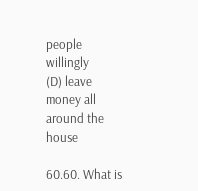people willingly
(D) leave money all around the house

60.60. What is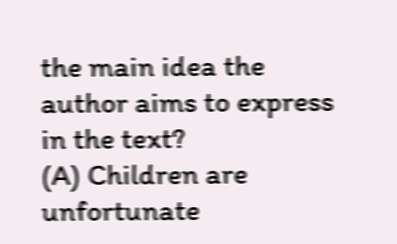the main idea the author aims to express in the text?
(A) Children are unfortunate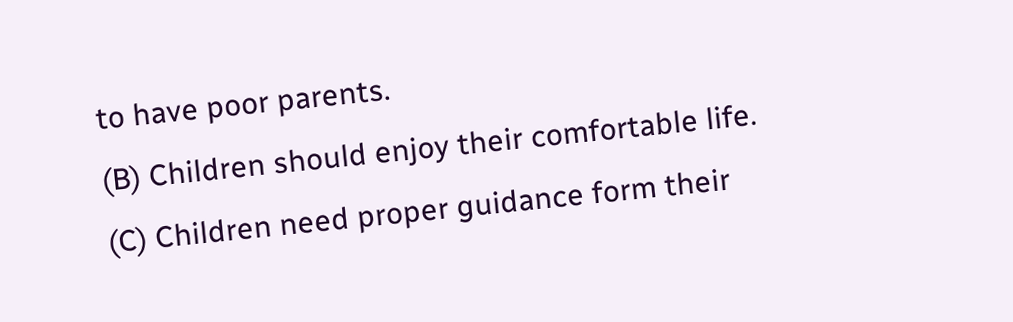to have poor parents.
(B) Children should enjoy their comfortable life.
(C) Children need proper guidance form their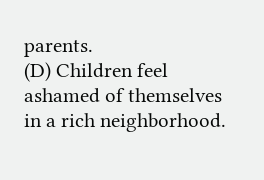parents.
(D) Children feel ashamed of themselves in a rich neighborhood.